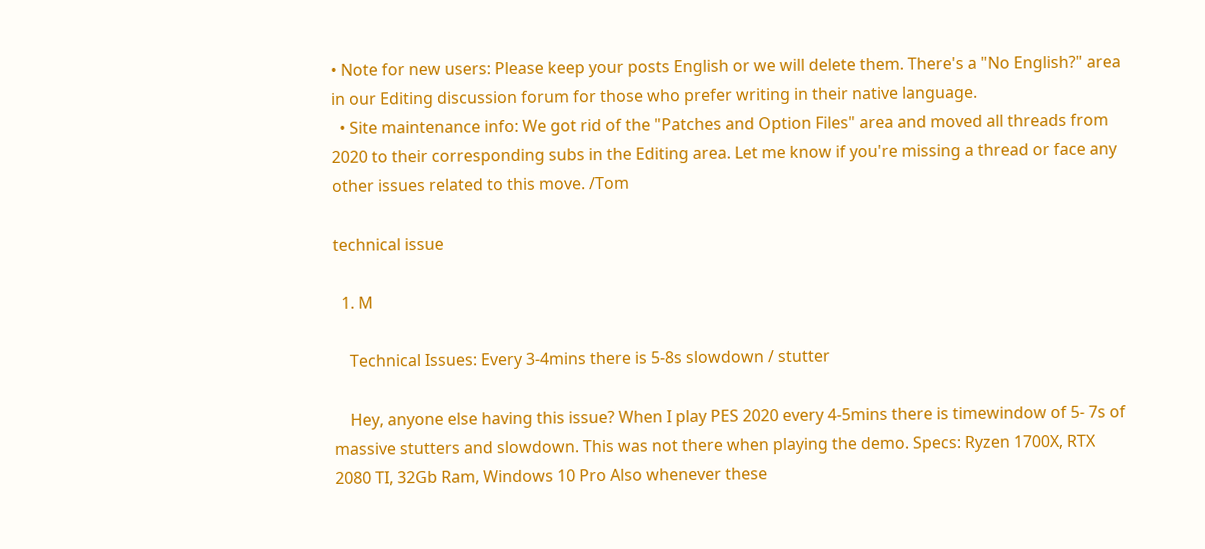• Note for new users: Please keep your posts English or we will delete them. There's a "No English?" area in our Editing discussion forum for those who prefer writing in their native language.
  • Site maintenance info: We got rid of the "Patches and Option Files" area and moved all threads from 2020 to their corresponding subs in the Editing area. Let me know if you're missing a thread or face any other issues related to this move. /Tom

technical issue

  1. M

    Technical Issues: Every 3-4mins there is 5-8s slowdown / stutter

    Hey, anyone else having this issue? When I play PES 2020 every 4-5mins there is timewindow of 5- 7s of massive stutters and slowdown. This was not there when playing the demo. Specs: Ryzen 1700X, RTX 2080 TI, 32Gb Ram, Windows 10 Pro Also whenever these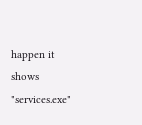happen it shows "services.exe"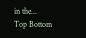in the...
Top Bottom